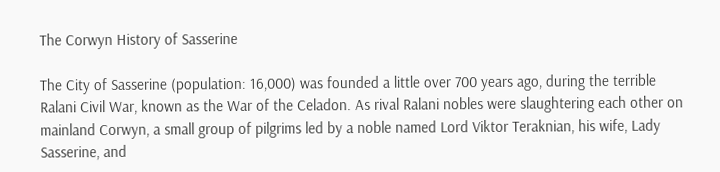The Corwyn History of Sasserine

The City of Sasserine (population: 16,000) was founded a little over 700 years ago, during the terrible Ralani Civil War, known as the War of the Celadon. As rival Ralani nobles were slaughtering each other on mainland Corwyn, a small group of pilgrims led by a noble named Lord Viktor Teraknian, his wife, Lady Sasserine, and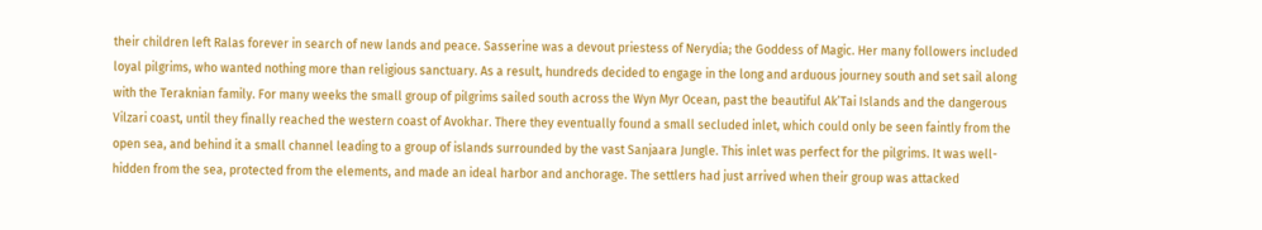their children left Ralas forever in search of new lands and peace. Sasserine was a devout priestess of Nerydia; the Goddess of Magic. Her many followers included loyal pilgrims, who wanted nothing more than religious sanctuary. As a result, hundreds decided to engage in the long and arduous journey south and set sail along with the Teraknian family. For many weeks the small group of pilgrims sailed south across the Wyn Myr Ocean, past the beautiful Ak’Tai Islands and the dangerous Vilzari coast, until they finally reached the western coast of Avokhar. There they eventually found a small secluded inlet, which could only be seen faintly from the open sea, and behind it a small channel leading to a group of islands surrounded by the vast Sanjaara Jungle. This inlet was perfect for the pilgrims. It was well-hidden from the sea, protected from the elements, and made an ideal harbor and anchorage. The settlers had just arrived when their group was attacked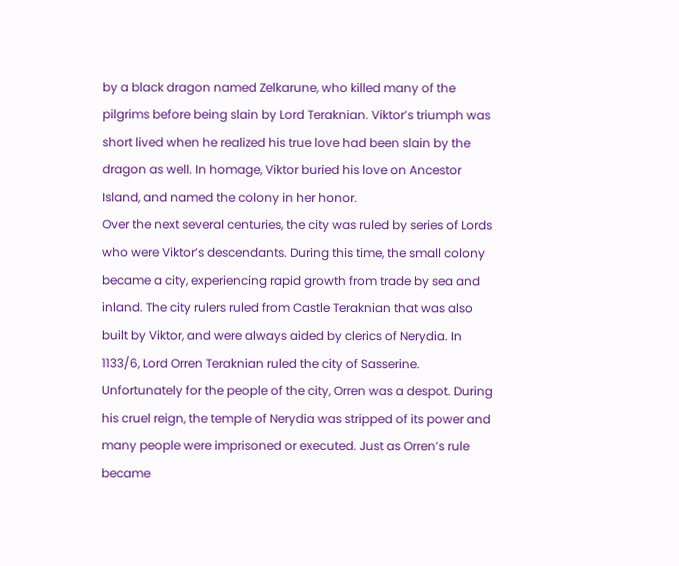by a black dragon named Zelkarune, who killed many of the pilgrims before being slain by Lord Teraknian. Viktor’s triumph was short lived when he realized his true love had been slain by the dragon as well. In homage, Viktor buried his love on Ancestor Island, and named the colony in her honor.
Over the next several centuries, the city was ruled by series of Lords who were Viktor’s descendants. During this time, the small colony became a city, experiencing rapid growth from trade by sea and inland. The city rulers ruled from Castle Teraknian that was also built by Viktor, and were always aided by clerics of Nerydia. In 1133/6, Lord Orren Teraknian ruled the city of Sasserine. Unfortunately for the people of the city, Orren was a despot. During his cruel reign, the temple of Nerydia was stripped of its power and many people were imprisoned or executed. Just as Orren’s rule became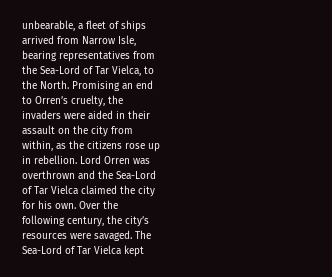unbearable, a fleet of ships arrived from Narrow Isle, bearing representatives from the Sea-Lord of Tar Vielca, to the North. Promising an end to Orren’s cruelty, the invaders were aided in their assault on the city from within, as the citizens rose up in rebellion. Lord Orren was overthrown and the Sea-Lord of Tar Vielca claimed the city for his own. Over the following century, the city’s resources were savaged. The Sea-Lord of Tar Vielca kept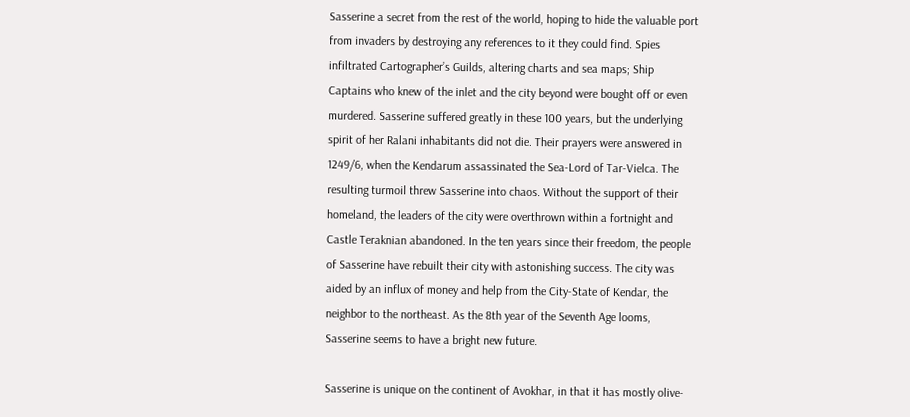Sasserine a secret from the rest of the world, hoping to hide the valuable port from invaders by destroying any references to it they could find. Spies infiltrated Cartographer’s Guilds, altering charts and sea maps; Ship Captains who knew of the inlet and the city beyond were bought off or even murdered. Sasserine suffered greatly in these 100 years, but the underlying spirit of her Ralani inhabitants did not die. Their prayers were answered in 1249/6, when the Kendarum assassinated the Sea-Lord of Tar-Vielca. The resulting turmoil threw Sasserine into chaos. Without the support of their homeland, the leaders of the city were overthrown within a fortnight and Castle Teraknian abandoned. In the ten years since their freedom, the people of Sasserine have rebuilt their city with astonishing success. The city was aided by an influx of money and help from the City-State of Kendar, the neighbor to the northeast. As the 8th year of the Seventh Age looms, Sasserine seems to have a bright new future.

Sasserine is unique on the continent of Avokhar, in that it has mostly olive-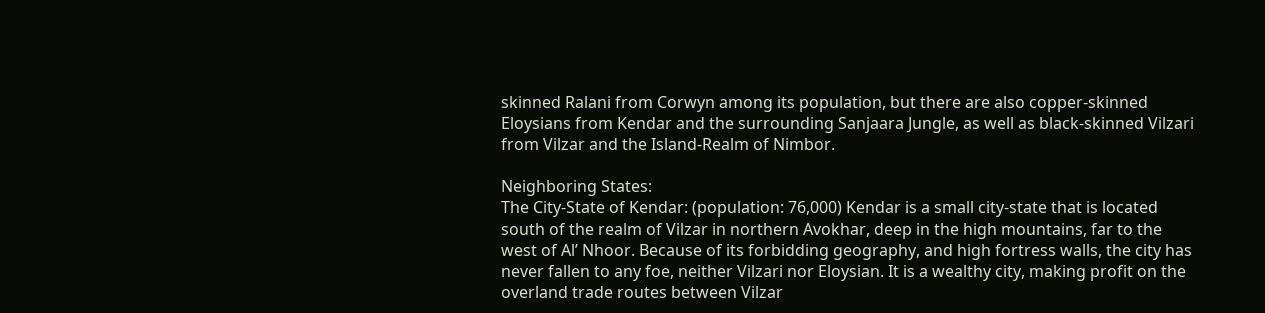skinned Ralani from Corwyn among its population, but there are also copper-skinned Eloysians from Kendar and the surrounding Sanjaara Jungle, as well as black-skinned Vilzari from Vilzar and the Island-Realm of Nimbor.

Neighboring States:
The City-State of Kendar: (population: 76,000) Kendar is a small city-state that is located south of the realm of Vilzar in northern Avokhar, deep in the high mountains, far to the west of Al’ Nhoor. Because of its forbidding geography, and high fortress walls, the city has never fallen to any foe, neither Vilzari nor Eloysian. It is a wealthy city, making profit on the overland trade routes between Vilzar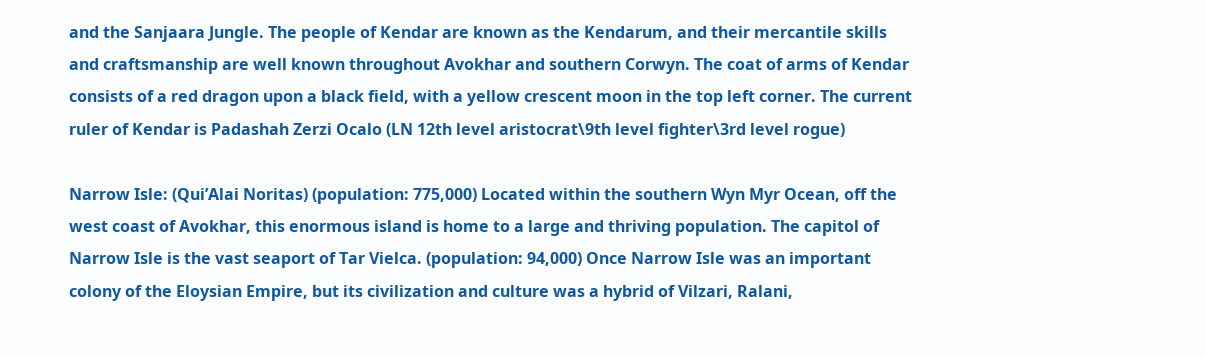and the Sanjaara Jungle. The people of Kendar are known as the Kendarum, and their mercantile skills and craftsmanship are well known throughout Avokhar and southern Corwyn. The coat of arms of Kendar consists of a red dragon upon a black field, with a yellow crescent moon in the top left corner. The current ruler of Kendar is Padashah Zerzi Ocalo (LN 12th level aristocrat\9th level fighter\3rd level rogue)

Narrow Isle: (Qui’Alai Noritas) (population: 775,000) Located within the southern Wyn Myr Ocean, off the west coast of Avokhar, this enormous island is home to a large and thriving population. The capitol of Narrow Isle is the vast seaport of Tar Vielca. (population: 94,000) Once Narrow Isle was an important colony of the Eloysian Empire, but its civilization and culture was a hybrid of Vilzari, Ralani,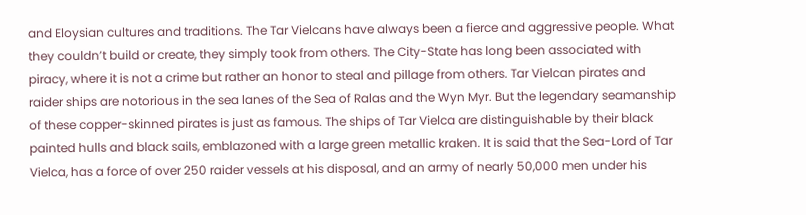and Eloysian cultures and traditions. The Tar Vielcans have always been a fierce and aggressive people. What they couldn’t build or create, they simply took from others. The City-State has long been associated with piracy, where it is not a crime but rather an honor to steal and pillage from others. Tar Vielcan pirates and raider ships are notorious in the sea lanes of the Sea of Ralas and the Wyn Myr. But the legendary seamanship of these copper-skinned pirates is just as famous. The ships of Tar Vielca are distinguishable by their black painted hulls and black sails, emblazoned with a large green metallic kraken. It is said that the Sea-Lord of Tar Vielca, has a force of over 250 raider vessels at his disposal, and an army of nearly 50,000 men under his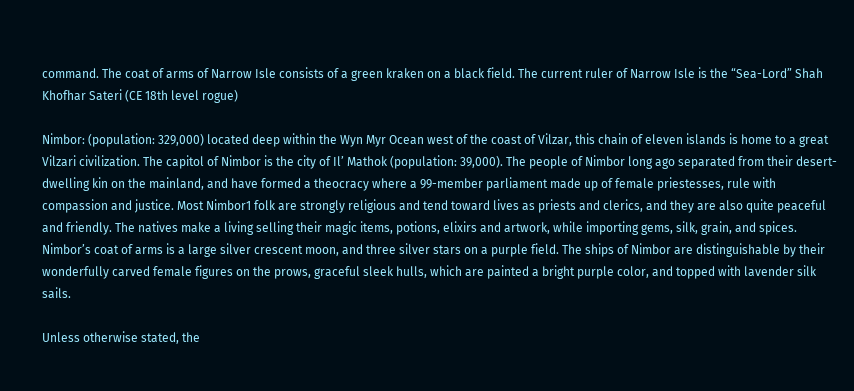command. The coat of arms of Narrow Isle consists of a green kraken on a black field. The current ruler of Narrow Isle is the “Sea-Lord” Shah Khofhar Sateri (CE 18th level rogue)

Nimbor: (population: 329,000) located deep within the Wyn Myr Ocean west of the coast of Vilzar, this chain of eleven islands is home to a great Vilzari civilization. The capitol of Nimbor is the city of Il’ Mathok (population: 39,000). The people of Nimbor long ago separated from their desert-dwelling kin on the mainland, and have formed a theocracy where a 99-member parliament made up of female priestesses, rule with compassion and justice. Most Nimbor1 folk are strongly religious and tend toward lives as priests and clerics, and they are also quite peaceful and friendly. The natives make a living selling their magic items, potions, elixirs and artwork, while importing gems, silk, grain, and spices. Nimbor’s coat of arms is a large silver crescent moon, and three silver stars on a purple field. The ships of Nimbor are distinguishable by their wonderfully carved female figures on the prows, graceful sleek hulls, which are painted a bright purple color, and topped with lavender silk sails.

Unless otherwise stated, the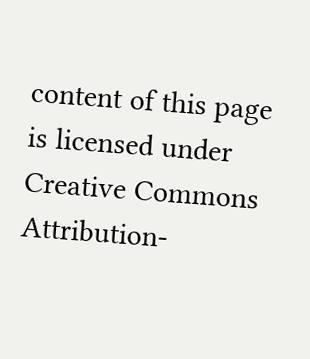content of this page is licensed under Creative Commons Attribution-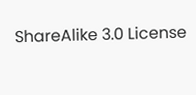ShareAlike 3.0 License